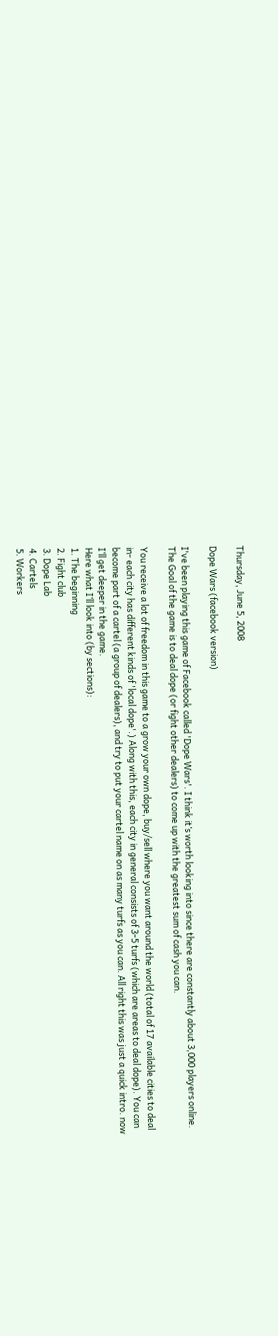Thursday, June 5, 2008

Dope Wars (facebook version)

I've been playing this game of Facebook called 'Dope Wars'. I think it’s worth looking into since there are constantly about 3,000 players online. The Goal of the game is to deal dope (or fight other dealers) to come up with the greatest sum of cash you can.

You receive a lot of freedom in this game to a grow your own dope, buy/sell where you want around the world (total of 17 available cities to deal in- each city has different kinds of 'local dope'.) Along with this, each city in general consists of 3-5 turfs (which are areas to deal dope). You can become part of a cartel (a group of dealers), and try to put your cartel name on as many turfs as you can. All right this was just a quick intro. now I’ll get deeper in the game.
Here what I’ll look into (by sections):
1. The beginning
2. Fight club
3. Dope Lab
4. Cartels
5. Workers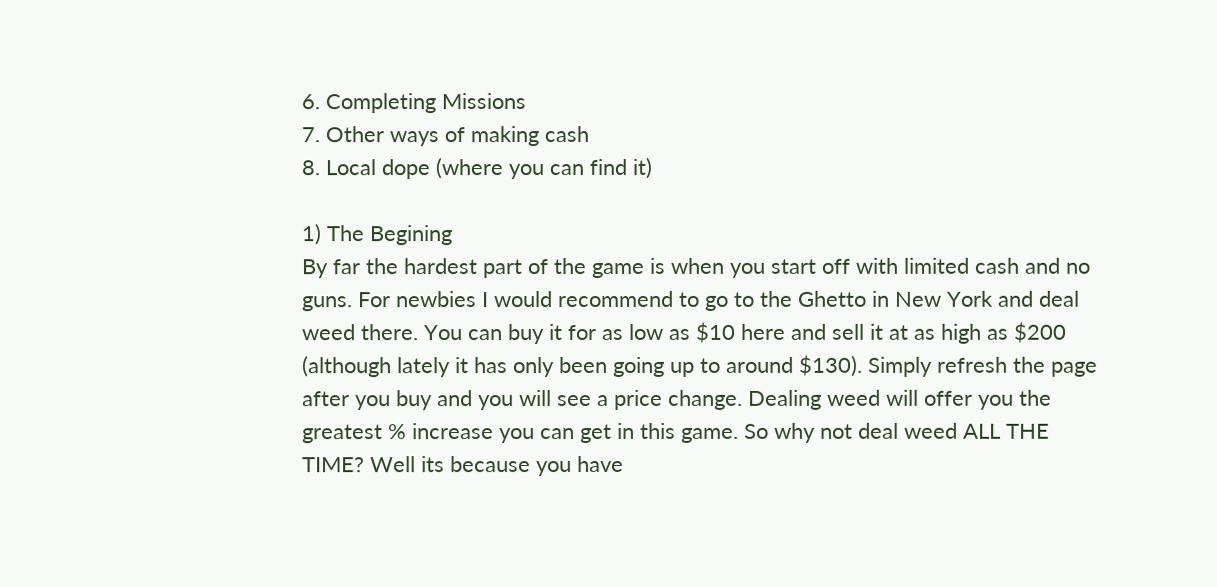6. Completing Missions
7. Other ways of making cash
8. Local dope (where you can find it)

1) The Begining
By far the hardest part of the game is when you start off with limited cash and no guns. For newbies I would recommend to go to the Ghetto in New York and deal weed there. You can buy it for as low as $10 here and sell it at as high as $200 (although lately it has only been going up to around $130). Simply refresh the page after you buy and you will see a price change. Dealing weed will offer you the greatest % increase you can get in this game. So why not deal weed ALL THE TIME? Well its because you have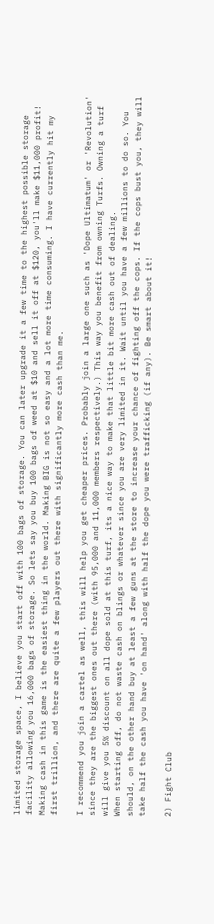limited storage space, I believe you start off with 100 bags of storage. You can later upgrade it a few time to the highest possible storage facility allowing you 16,000 bags of storage. So lets say you buy 100 bags of weed at $10 and sell it off at $120, you'll make $11,000 profit! Making cash in this game is the easiest thing in the world. Making BIG is not so easy and a lot more time consuming. I have currently hit my first trillion, and there are quite a few players out there with significantly more cash than me.

I recommend you join a cartel as well, this will help you get cheaper prices. Probably join a large one such as 'Dope Ultimatum' or 'Revolution' since they are the biggest ones out there (with 95,000 and 11,000 members respectively.) This way you benefit from owning Turfs. Owning a turf will give you 5% discount on all dope sold at this turf, its a nice way to make that little bit more cash out of dealing.
When starting off, do not waste cash on blings or whatever since you are very limited in it. Wait until you have a few millions to do so. You should, on the other hand buy at least a few guns at the store to increase your chance of fighting off the cops. If the cops bust you, they will take half the cash you have 'on hand' along with half the dope you were trafficking (if any). Be smart about it!

2) Fight Club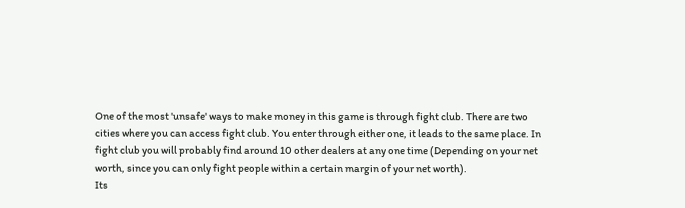One of the most 'unsafe' ways to make money in this game is through fight club. There are two cities where you can access fight club. You enter through either one, it leads to the same place. In fight club you will probably find around 10 other dealers at any one time (Depending on your net worth, since you can only fight people within a certain margin of your net worth).
Its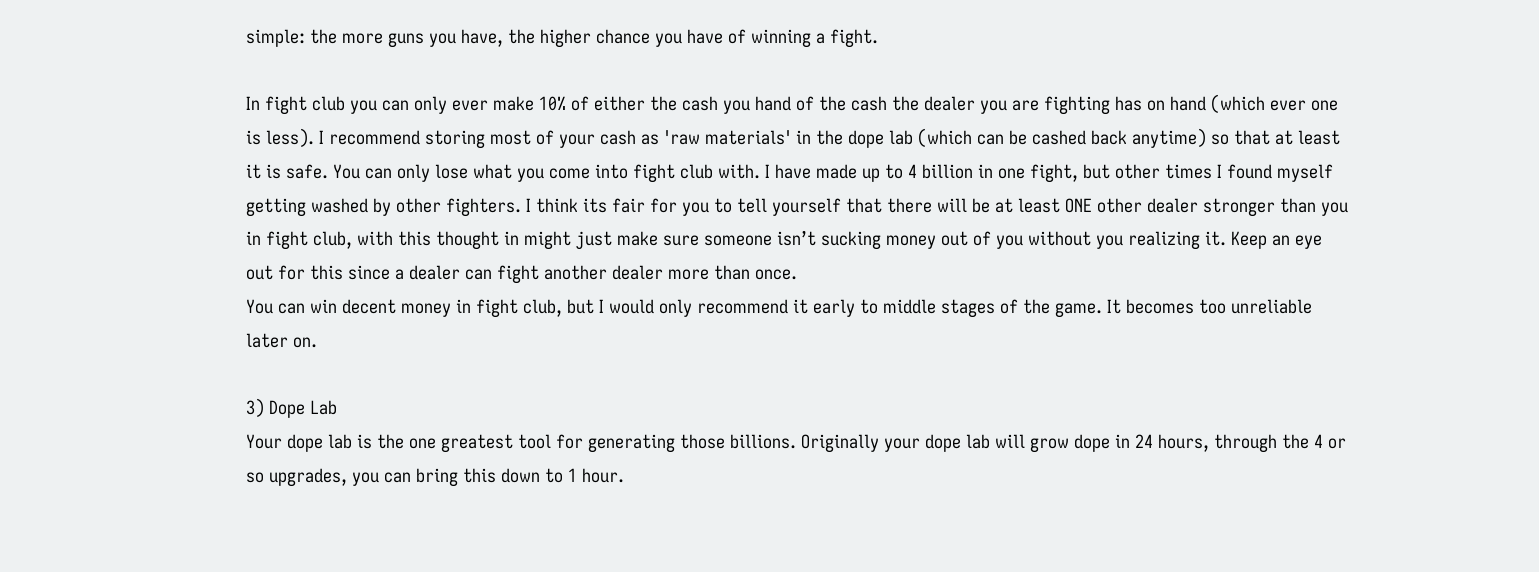simple: the more guns you have, the higher chance you have of winning a fight.

In fight club you can only ever make 10% of either the cash you hand of the cash the dealer you are fighting has on hand (which ever one is less). I recommend storing most of your cash as 'raw materials' in the dope lab (which can be cashed back anytime) so that at least it is safe. You can only lose what you come into fight club with. I have made up to 4 billion in one fight, but other times I found myself getting washed by other fighters. I think its fair for you to tell yourself that there will be at least ONE other dealer stronger than you in fight club, with this thought in might just make sure someone isn’t sucking money out of you without you realizing it. Keep an eye out for this since a dealer can fight another dealer more than once.
You can win decent money in fight club, but I would only recommend it early to middle stages of the game. It becomes too unreliable later on.

3) Dope Lab
Your dope lab is the one greatest tool for generating those billions. Originally your dope lab will grow dope in 24 hours, through the 4 or so upgrades, you can bring this down to 1 hour.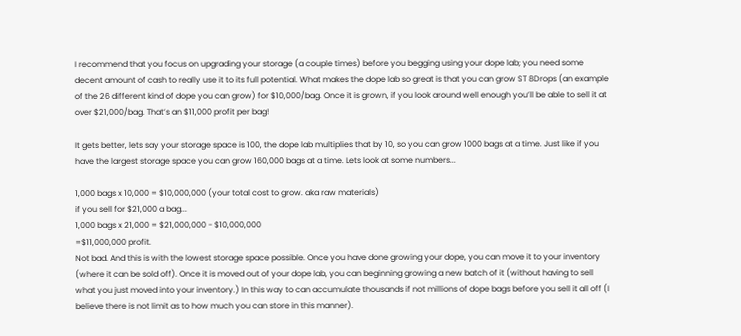I recommend that you focus on upgrading your storage (a couple times) before you begging using your dope lab; you need some decent amount of cash to really use it to its full potential. What makes the dope lab so great is that you can grow ST 8Drops (an example of the 26 different kind of dope you can grow) for $10,000/bag. Once it is grown, if you look around well enough you’ll be able to sell it at over $21,000/bag. That’s an $11,000 profit per bag!

It gets better, lets say your storage space is 100, the dope lab multiplies that by 10, so you can grow 1000 bags at a time. Just like if you have the largest storage space you can grow 160,000 bags at a time. Lets look at some numbers...

1,000 bags x 10,000 = $10,000,000 (your total cost to grow. aka raw materials)
if you sell for $21,000 a bag...
1,000 bags x 21,000 = $21,000,000 - $10,000,000
=$11,000,000 profit.
Not bad. And this is with the lowest storage space possible. Once you have done growing your dope, you can move it to your inventory (where it can be sold off). Once it is moved out of your dope lab, you can beginning growing a new batch of it (without having to sell what you just moved into your inventory.) In this way to can accumulate thousands if not millions of dope bags before you sell it all off (I believe there is not limit as to how much you can store in this manner).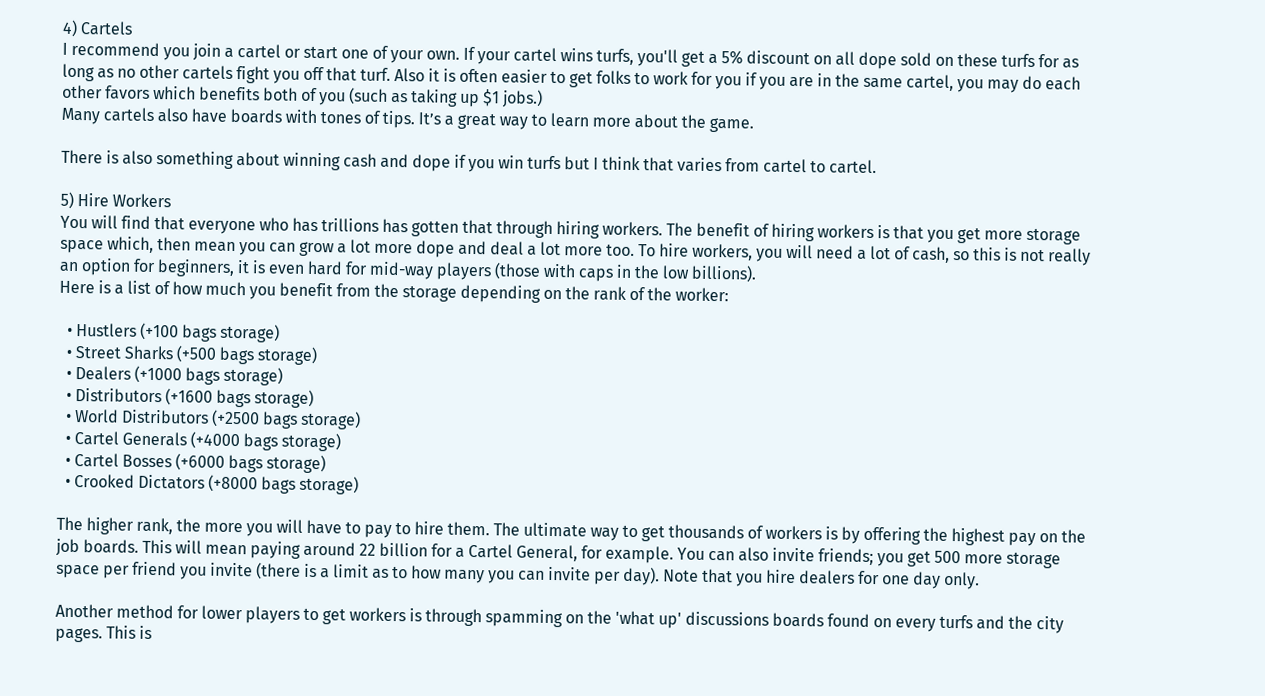4) Cartels
I recommend you join a cartel or start one of your own. If your cartel wins turfs, you'll get a 5% discount on all dope sold on these turfs for as long as no other cartels fight you off that turf. Also it is often easier to get folks to work for you if you are in the same cartel, you may do each other favors which benefits both of you (such as taking up $1 jobs.)
Many cartels also have boards with tones of tips. It’s a great way to learn more about the game.

There is also something about winning cash and dope if you win turfs but I think that varies from cartel to cartel.

5) Hire Workers
You will find that everyone who has trillions has gotten that through hiring workers. The benefit of hiring workers is that you get more storage space which, then mean you can grow a lot more dope and deal a lot more too. To hire workers, you will need a lot of cash, so this is not really an option for beginners, it is even hard for mid-way players (those with caps in the low billions).
Here is a list of how much you benefit from the storage depending on the rank of the worker:

  • Hustlers (+100 bags storage)
  • Street Sharks (+500 bags storage)
  • Dealers (+1000 bags storage)
  • Distributors (+1600 bags storage)
  • World Distributors (+2500 bags storage)
  • Cartel Generals (+4000 bags storage)
  • Cartel Bosses (+6000 bags storage)
  • Crooked Dictators (+8000 bags storage)

The higher rank, the more you will have to pay to hire them. The ultimate way to get thousands of workers is by offering the highest pay on the job boards. This will mean paying around 22 billion for a Cartel General, for example. You can also invite friends; you get 500 more storage space per friend you invite (there is a limit as to how many you can invite per day). Note that you hire dealers for one day only.

Another method for lower players to get workers is through spamming on the 'what up' discussions boards found on every turfs and the city pages. This is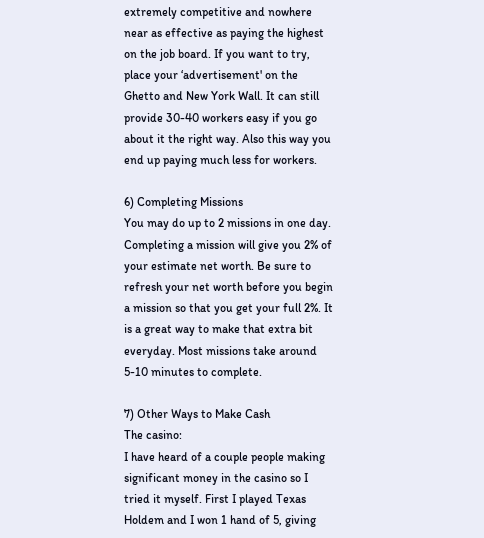extremely competitive and nowhere near as effective as paying the highest on the job board. If you want to try, place your ‘advertisement' on the Ghetto and New York Wall. It can still provide 30-40 workers easy if you go about it the right way. Also this way you end up paying much less for workers.

6) Completing Missions
You may do up to 2 missions in one day. Completing a mission will give you 2% of your estimate net worth. Be sure to refresh your net worth before you begin a mission so that you get your full 2%. It is a great way to make that extra bit everyday. Most missions take around 5-10 minutes to complete.

7) Other Ways to Make Cash
The casino:
I have heard of a couple people making significant money in the casino so I tried it myself. First I played Texas Holdem and I won 1 hand of 5, giving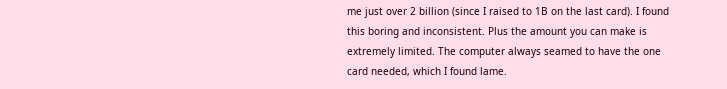me just over 2 billion (since I raised to 1B on the last card). I found this boring and inconsistent. Plus the amount you can make is extremely limited. The computer always seamed to have the one card needed, which I found lame.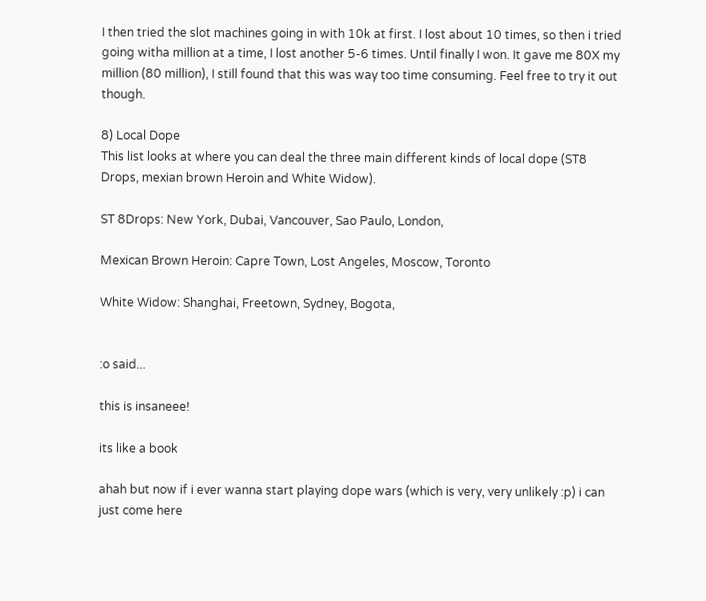I then tried the slot machines going in with 10k at first. I lost about 10 times, so then i tried going witha million at a time, I lost another 5-6 times. Until finally I won. It gave me 80X my million (80 million), I still found that this was way too time consuming. Feel free to try it out though.

8) Local Dope
This list looks at where you can deal the three main different kinds of local dope (ST8 Drops, mexian brown Heroin and White Widow).

ST 8Drops: New York, Dubai, Vancouver, Sao Paulo, London,

Mexican Brown Heroin: Capre Town, Lost Angeles, Moscow, Toronto

White Widow: Shanghai, Freetown, Sydney, Bogota,


:o said...

this is insaneee!

its like a book

ahah but now if i ever wanna start playing dope wars (which is very, very unlikely :p) i can just come here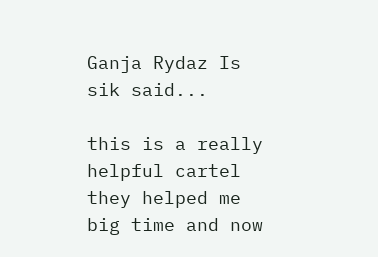Ganja Rydaz Is sik said...

this is a really helpful cartel they helped me big time and now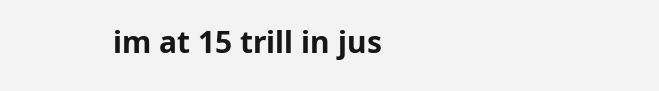im at 15 trill in jus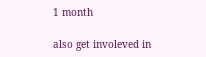1 month

also get involeved in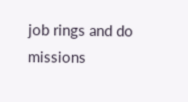job rings and do missions